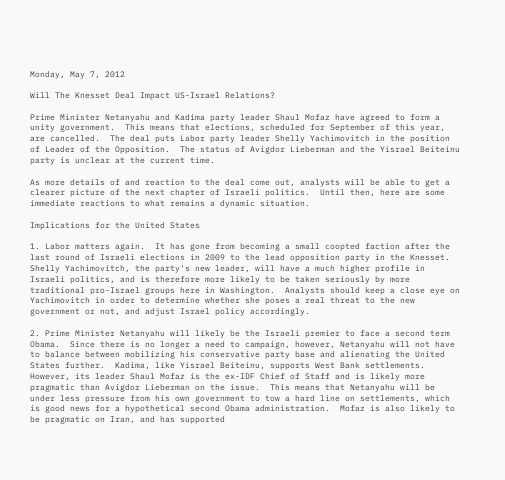Monday, May 7, 2012

Will The Knesset Deal Impact US-Israel Relations?

Prime Minister Netanyahu and Kadima party leader Shaul Mofaz have agreed to form a unity government.  This means that elections, scheduled for September of this year, are cancelled.  The deal puts Labor party leader Shelly Yachimovitch in the position of Leader of the Opposition.  The status of Avigdor Lieberman and the Yisrael Beiteinu party is unclear at the current time.

As more details of and reaction to the deal come out, analysts will be able to get a clearer picture of the next chapter of Israeli politics.  Until then, here are some immediate reactions to what remains a dynamic situation.

Implications for the United States

1. Labor matters again.  It has gone from becoming a small coopted faction after the last round of Israeli elections in 2009 to the lead opposition party in the Knesset.  Shelly Yachimovitch, the party's new leader, will have a much higher profile in Israeli politics, and is therefore more likely to be taken seriously by more traditional pro-Israel groups here in Washington.  Analysts should keep a close eye on Yachimovitch in order to determine whether she poses a real threat to the new government or not, and adjust Israel policy accordingly.

2. Prime Minister Netanyahu will likely be the Israeli premier to face a second term Obama.  Since there is no longer a need to campaign, however, Netanyahu will not have to balance between mobilizing his conservative party base and alienating the United States further.  Kadima, like Yisrael Beiteinu, supports West Bank settlements.  However, its leader Shaul Mofaz is the ex-IDF Chief of Staff and is likely more pragmatic than Avigdor Lieberman on the issue.  This means that Netanyahu will be under less pressure from his own government to tow a hard line on settlements, which is good news for a hypothetical second Obama administration.  Mofaz is also likely to be pragmatic on Iran, and has supported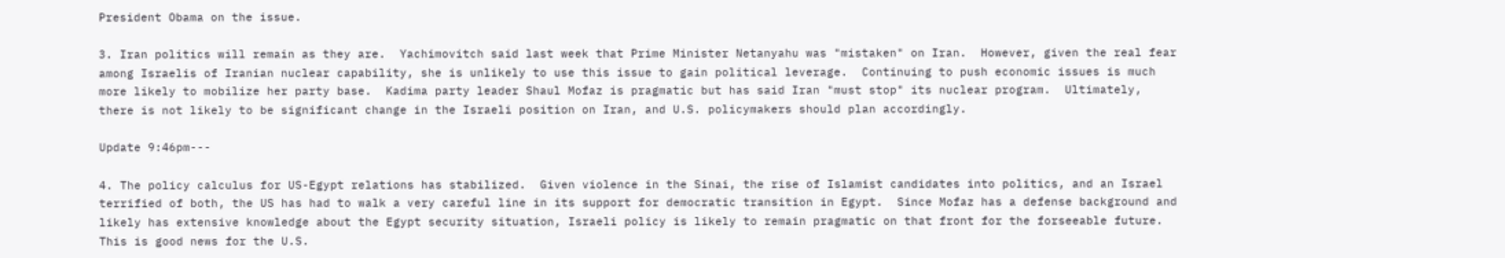President Obama on the issue.

3. Iran politics will remain as they are.  Yachimovitch said last week that Prime Minister Netanyahu was "mistaken" on Iran.  However, given the real fear among Israelis of Iranian nuclear capability, she is unlikely to use this issue to gain political leverage.  Continuing to push economic issues is much more likely to mobilize her party base.  Kadima party leader Shaul Mofaz is pragmatic but has said Iran "must stop" its nuclear program.  Ultimately, there is not likely to be significant change in the Israeli position on Iran, and U.S. policymakers should plan accordingly.

Update 9:46pm---

4. The policy calculus for US-Egypt relations has stabilized.  Given violence in the Sinai, the rise of Islamist candidates into politics, and an Israel terrified of both, the US has had to walk a very careful line in its support for democratic transition in Egypt.  Since Mofaz has a defense background and likely has extensive knowledge about the Egypt security situation, Israeli policy is likely to remain pragmatic on that front for the forseeable future.  This is good news for the U.S.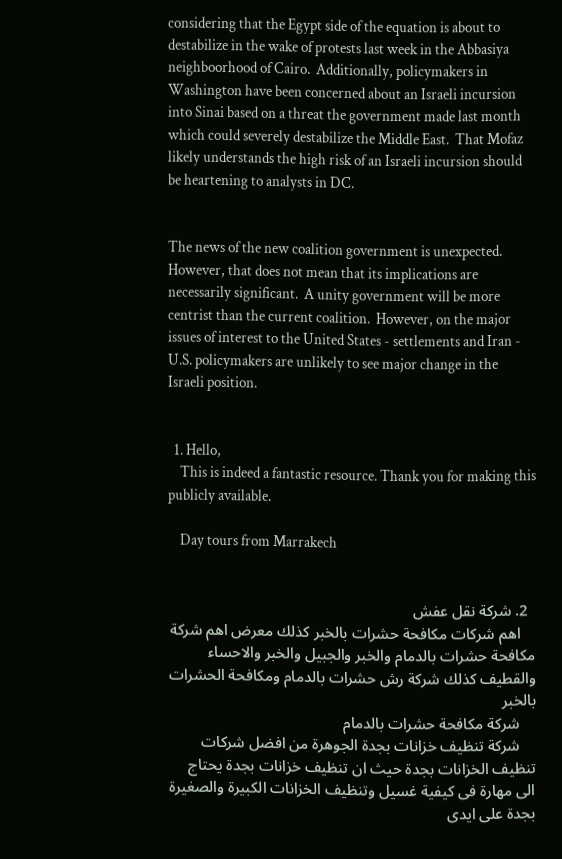considering that the Egypt side of the equation is about to destabilize in the wake of protests last week in the Abbasiya neighboorhood of Cairo.  Additionally, policymakers in Washington have been concerned about an Israeli incursion into Sinai based on a threat the government made last month which could severely destabilize the Middle East.  That Mofaz likely understands the high risk of an Israeli incursion should be heartening to analysts in DC.


The news of the new coalition government is unexpected.  However, that does not mean that its implications are necessarily significant.  A unity government will be more centrist than the current coalition.  However, on the major issues of interest to the United States - settlements and Iran - U.S. policymakers are unlikely to see major change in the Israeli position.


  1. Hello,
    This is indeed a fantastic resource. Thank you for making this publicly available.

    Day tours from Marrakech


  2. شركة نقل عفش
    اهم شركات مكافحة حشرات بالخبر كذلك معرض اهم شركة مكافحة حشرات بالدمام والخبر والجبيل والخبر والاحساء والقطيف كذلك شركة رش حشرات بالدمام ومكافحة الحشرات بالخبر
    شركة مكافحة حشرات بالدمام
    شركة تنظيف خزانات بجدة الجوهرة من افضل شركات تنظيف الخزانات بجدة حيث ان تنظيف خزانات بجدة يحتاج الى مهارة فى كيفية غسيل وتنظيف الخزانات الكبيرة والصغيرة بجدة على ايدى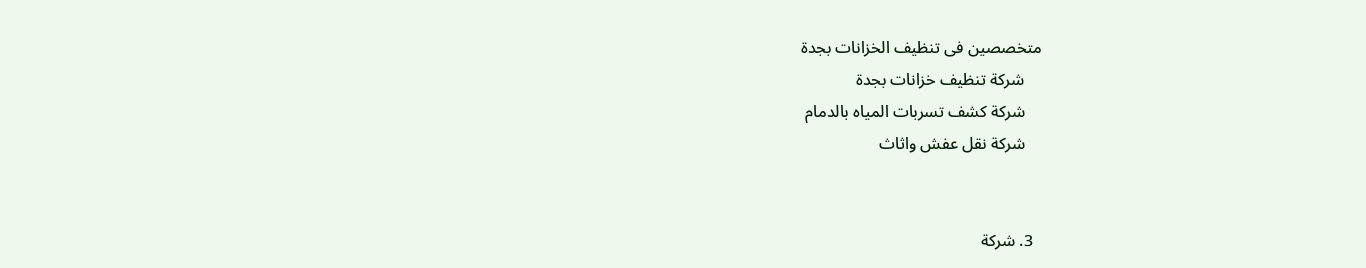متخصصين فى تنظيف الخزانات بجدة
    شركة تنظيف خزانات بجدة
    شركة كشف تسربات المياه بالدمام
    شركة نقل عفش واثاث


  3. شركة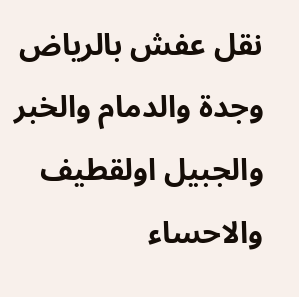نقل عفش بالرياض وجدة والدمام والخبر والجبيل اولقطيف والاحساء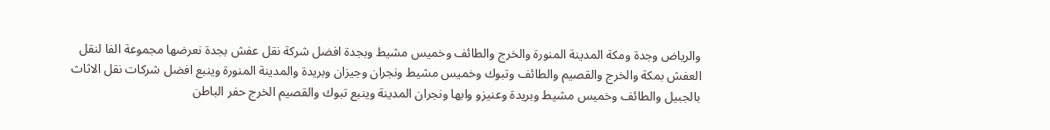والرياض وجدة ومكة المدينة المنورة والخرج والطائف وخميس مشيط وبجدة افضل شركة نقل عفش بجدة نعرضها مجموعة الفا لنقل العفش بمكة والخرج والقصيم والطائف وتبوك وخميس مشيط ونجران وجيزان وبريدة والمدينة المنورة وينبع افضل شركات نقل الاثاث بالجبيل والطائف وخميس مشيط وبريدة وعنيزو وابها ونجران المدينة وينبع تبوك والقصيم الخرج حفر الباطن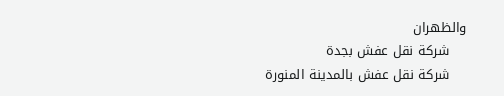والظهران
    شركة نقل عفش بجدة
    شركة نقل عفش بالمدينة المنورة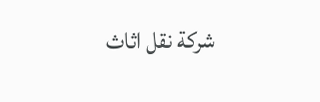شركة نقل اثاث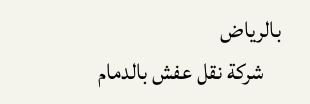بالرياض
    شركة نقل عفش بالدمام